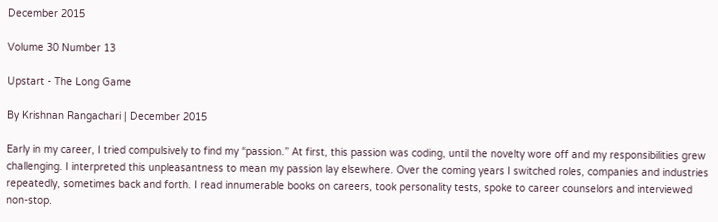December 2015

Volume 30 Number 13

Upstart - The Long Game

By Krishnan Rangachari | December 2015

Early in my career, I tried compulsively to find my “passion.” At first, this passion was coding, until the novelty wore off and my responsibilities grew challenging. I interpreted this unpleasantness to mean my passion lay elsewhere. Over the coming years I switched roles, companies and industries repeatedly, sometimes back and forth. I read innumerable books on careers, took personality tests, spoke to career counselors and interviewed non-stop.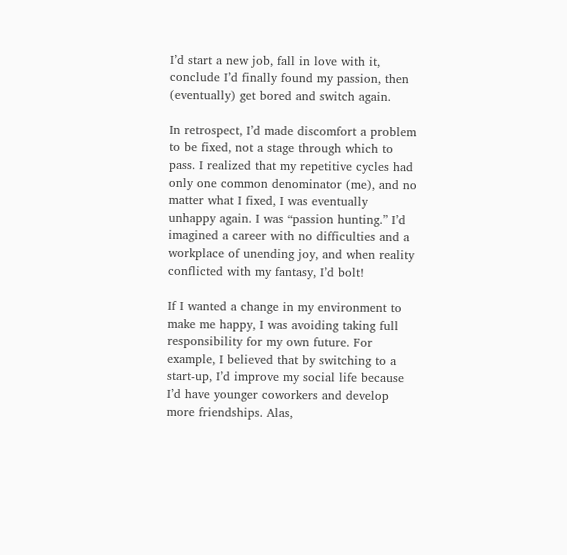I’d start a new job, fall in love with it, conclude I’d finally found my passion, then (eventually) get bored and switch again.

In retrospect, I’d made discomfort a problem to be fixed, not a stage through which to pass. I realized that my repetitive cycles had only one common denominator (me), and no matter what I fixed, I was eventually unhappy again. I was “passion hunting.” I’d imagined a career with no difficulties and a workplace of unending joy, and when reality conflicted with my fantasy, I’d bolt!

If I wanted a change in my environment to make me happy, I was avoiding taking full responsibility for my own future. For example, I believed that by switching to a start-up, I’d improve my social life because I’d have younger coworkers and develop more friendships. Alas,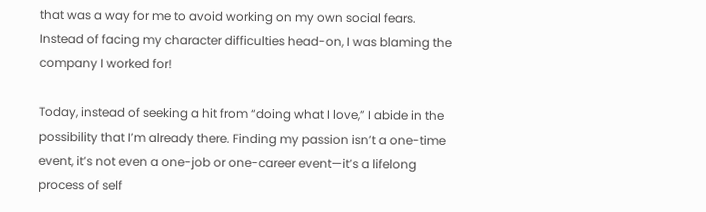that was a way for me to avoid working on my own social fears. Instead of facing my character difficulties head-on, I was blaming the company I worked for!

Today, instead of seeking a hit from “doing what I love,” I abide in the possibility that I’m already there. Finding my passion isn’t a one-time event, it’s not even a one-job or one-career event—it’s a lifelong process of self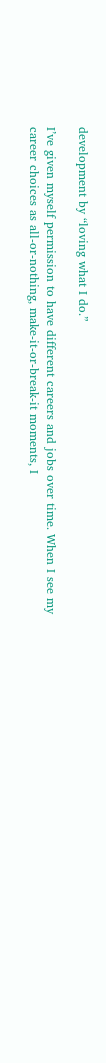development by “loving what I do.”

I’ve given myself permission to have different careers and jobs over time. When I see my career choices as all-or-nothing, make-it-or-break-it moments, I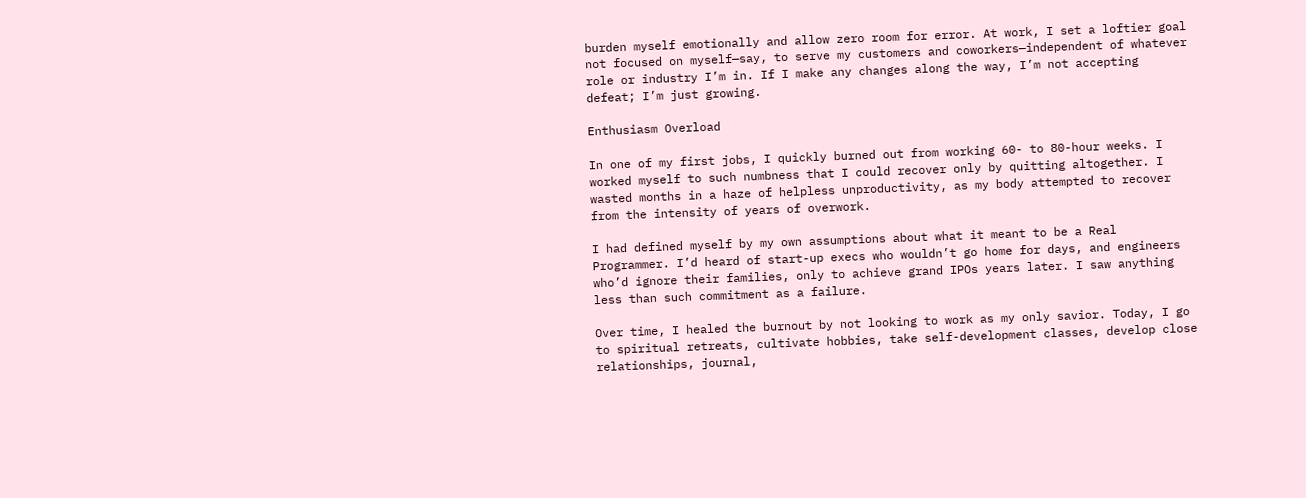burden myself emotionally and allow zero room for error. At work, I set a loftier goal not focused on myself—say, to serve my customers and coworkers—independent of whatever role or industry I’m in. If I make any changes along the way, I’m not accepting defeat; I’m just growing.

Enthusiasm Overload

In one of my first jobs, I quickly burned out from working 60- to 80-hour weeks. I worked myself to such numbness that I could recover only by quitting altogether. I wasted months in a haze of helpless unproductivity, as my body attempted to recover from the intensity of years of overwork.

I had defined myself by my own assumptions about what it meant to be a Real Programmer. I’d heard of start-up execs who wouldn’t go home for days, and engineers who’d ignore their families, only to achieve grand IPOs years later. I saw anything less than such commitment as a failure.

Over time, I healed the burnout by not looking to work as my only savior. Today, I go to spiritual retreats, cultivate hobbies, take self-development classes, develop close relationships, journal,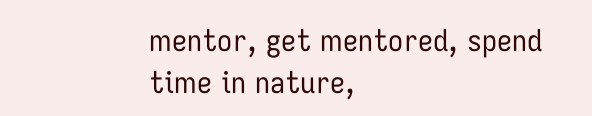mentor, get mentored, spend time in nature,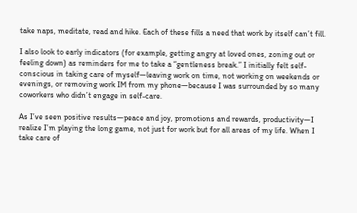take naps, meditate, read and hike. Each of these fills a need that work by itself can’t fill.

I also look to early indicators (for example, getting angry at loved ones, zoning out or feeling down) as reminders for me to take a “gentleness break.” I initially felt self-conscious in taking care of myself—leaving work on time, not working on weekends or evenings, or removing work IM from my phone—because I was surrounded by so many coworkers who didn’t engage in self-care.

As I’ve seen positive results—peace and joy, promotions and rewards, productivity—I realize I’m playing the long game, not just for work but for all areas of my life. When I take care of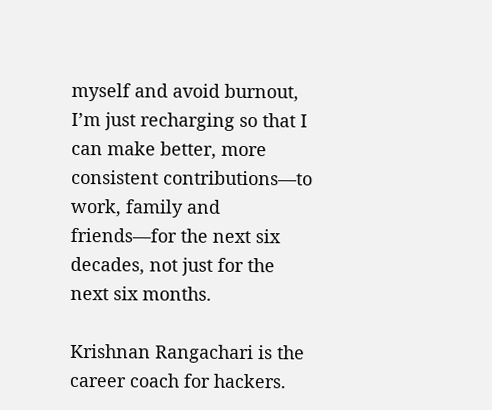myself and avoid burnout, I’m just recharging so that I can make better, more consistent contributions—to work, family and friends—for the next six decades, not just for the next six months.

Krishnan Rangachari is the career coach for hackers.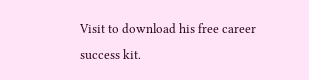Visit to download his free career success kit.